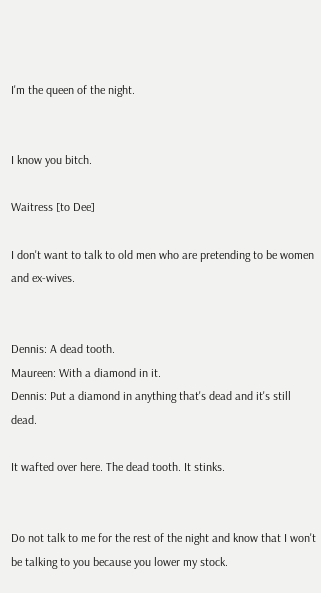I'm the queen of the night.


I know you bitch.

Waitress [to Dee]

I don't want to talk to old men who are pretending to be women and ex-wives.


Dennis: A dead tooth.
Maureen: With a diamond in it.
Dennis: Put a diamond in anything that's dead and it's still dead.

It wafted over here. The dead tooth. It stinks.


Do not talk to me for the rest of the night and know that I won't be talking to you because you lower my stock.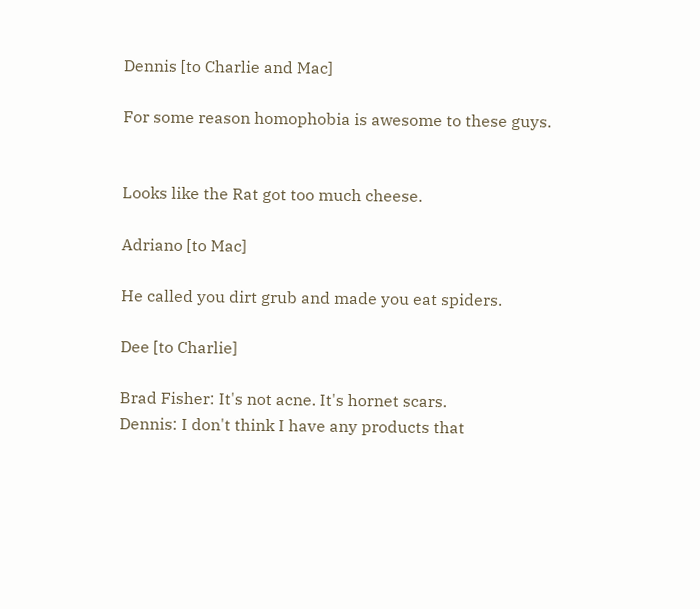Dennis [to Charlie and Mac]

For some reason homophobia is awesome to these guys.


Looks like the Rat got too much cheese.

Adriano [to Mac]

He called you dirt grub and made you eat spiders.

Dee [to Charlie]

Brad Fisher: It's not acne. It's hornet scars.
Dennis: I don't think I have any products that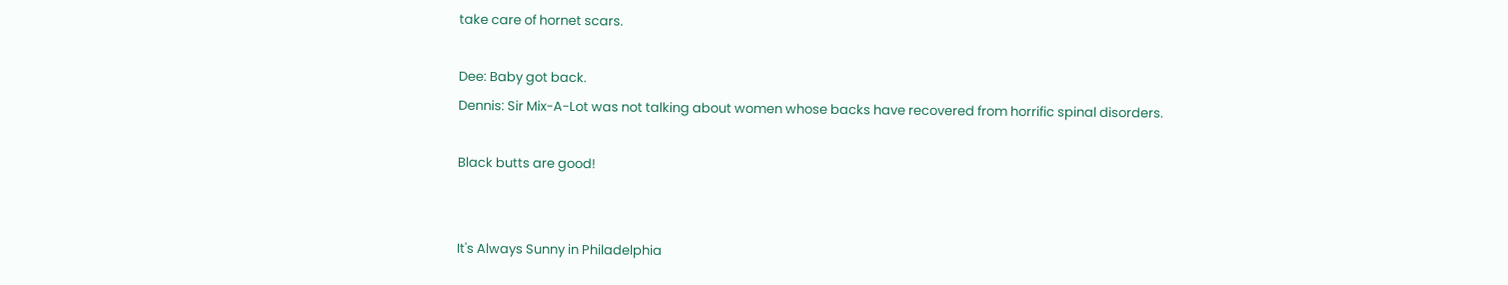take care of hornet scars.

Dee: Baby got back.
Dennis: Sir Mix-A-Lot was not talking about women whose backs have recovered from horrific spinal disorders.

Black butts are good!


It's Always Sunny in Philadelphia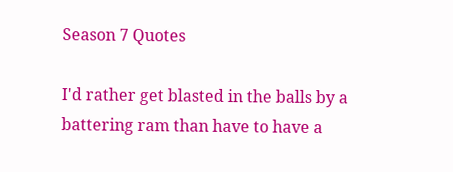Season 7 Quotes

I'd rather get blasted in the balls by a battering ram than have to have a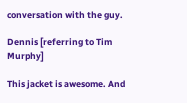conversation with the guy.

Dennis [referring to Tim Murphy]

This jacket is awesome. And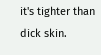it's tighter than dick skin.